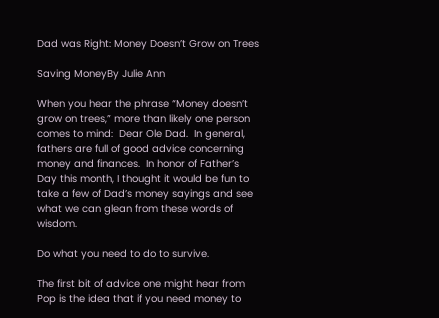Dad was Right: Money Doesn’t Grow on Trees

Saving MoneyBy Julie Ann

When you hear the phrase “Money doesn’t grow on trees,” more than likely one person comes to mind:  Dear Ole Dad.  In general, fathers are full of good advice concerning money and finances.  In honor of Father’s Day this month, I thought it would be fun to take a few of Dad’s money sayings and see what we can glean from these words of wisdom.

Do what you need to do to survive.

The first bit of advice one might hear from Pop is the idea that if you need money to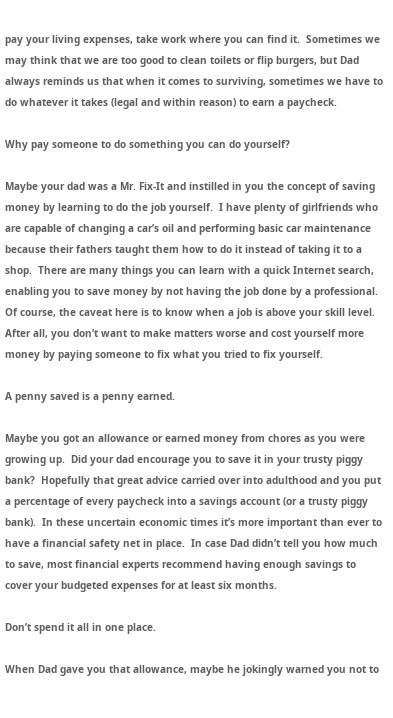pay your living expenses, take work where you can find it.  Sometimes we may think that we are too good to clean toilets or flip burgers, but Dad always reminds us that when it comes to surviving, sometimes we have to do whatever it takes (legal and within reason) to earn a paycheck.

Why pay someone to do something you can do yourself?

Maybe your dad was a Mr. Fix-It and instilled in you the concept of saving money by learning to do the job yourself.  I have plenty of girlfriends who are capable of changing a car’s oil and performing basic car maintenance because their fathers taught them how to do it instead of taking it to a shop.  There are many things you can learn with a quick Internet search, enabling you to save money by not having the job done by a professional.  Of course, the caveat here is to know when a job is above your skill level.  After all, you don’t want to make matters worse and cost yourself more money by paying someone to fix what you tried to fix yourself.

A penny saved is a penny earned.

Maybe you got an allowance or earned money from chores as you were growing up.  Did your dad encourage you to save it in your trusty piggy bank?  Hopefully that great advice carried over into adulthood and you put a percentage of every paycheck into a savings account (or a trusty piggy bank).  In these uncertain economic times it’s more important than ever to have a financial safety net in place.  In case Dad didn’t tell you how much to save, most financial experts recommend having enough savings to cover your budgeted expenses for at least six months.

Don’t spend it all in one place.

When Dad gave you that allowance, maybe he jokingly warned you not to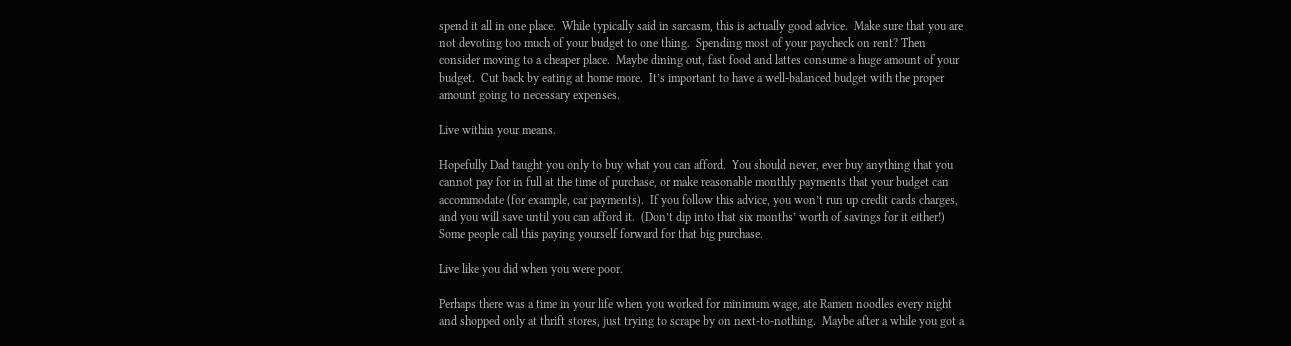spend it all in one place.  While typically said in sarcasm, this is actually good advice.  Make sure that you are not devoting too much of your budget to one thing.  Spending most of your paycheck on rent? Then consider moving to a cheaper place.  Maybe dining out, fast food and lattes consume a huge amount of your budget.  Cut back by eating at home more.  It’s important to have a well-balanced budget with the proper amount going to necessary expenses.

Live within your means.

Hopefully Dad taught you only to buy what you can afford.  You should never, ever buy anything that you cannot pay for in full at the time of purchase, or make reasonable monthly payments that your budget can accommodate (for example, car payments).  If you follow this advice, you won’t run up credit cards charges, and you will save until you can afford it.  (Don’t dip into that six months’ worth of savings for it either!)   Some people call this paying yourself forward for that big purchase.

Live like you did when you were poor.

Perhaps there was a time in your life when you worked for minimum wage, ate Ramen noodles every night and shopped only at thrift stores, just trying to scrape by on next-to-nothing.  Maybe after a while you got a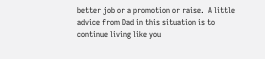better job or a promotion or raise.  A little advice from Dad in this situation is to continue living like you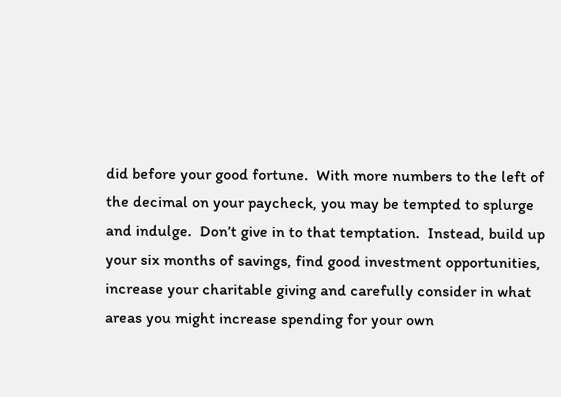did before your good fortune.  With more numbers to the left of the decimal on your paycheck, you may be tempted to splurge and indulge.  Don’t give in to that temptation.  Instead, build up your six months of savings, find good investment opportunities, increase your charitable giving and carefully consider in what areas you might increase spending for your own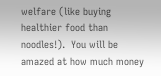welfare (like buying healthier food than noodles!).  You will be amazed at how much money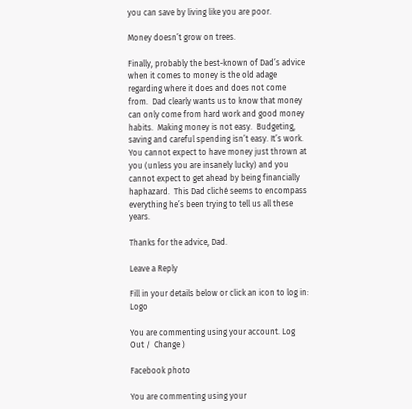you can save by living like you are poor.

Money doesn’t grow on trees.

Finally, probably the best-known of Dad’s advice when it comes to money is the old adage regarding where it does and does not come from.  Dad clearly wants us to know that money can only come from hard work and good money habits.  Making money is not easy.  Budgeting, saving and careful spending isn’t easy. It’s work.  You cannot expect to have money just thrown at you (unless you are insanely lucky) and you cannot expect to get ahead by being financially haphazard.  This Dad cliché seems to encompass everything he’s been trying to tell us all these years.

Thanks for the advice, Dad.

Leave a Reply

Fill in your details below or click an icon to log in: Logo

You are commenting using your account. Log Out /  Change )

Facebook photo

You are commenting using your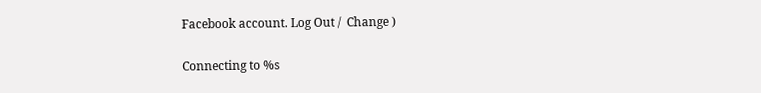Facebook account. Log Out /  Change )

Connecting to %s